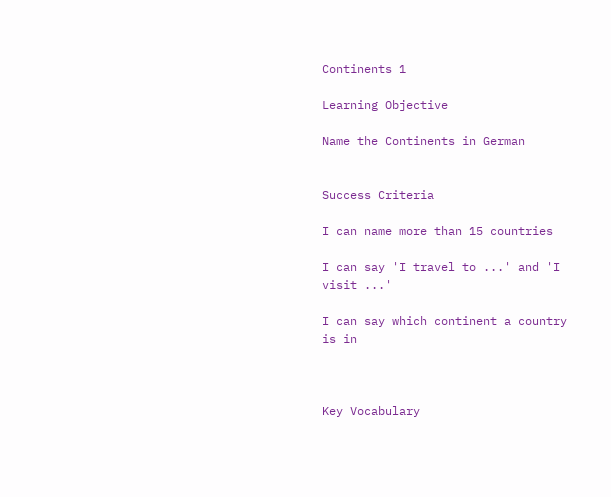Continents 1

Learning Objective

Name the Continents in German


Success Criteria

I can name more than 15 countries

I can say 'I travel to ...' and 'I visit ...'

I can say which continent a country is in



Key Vocabulary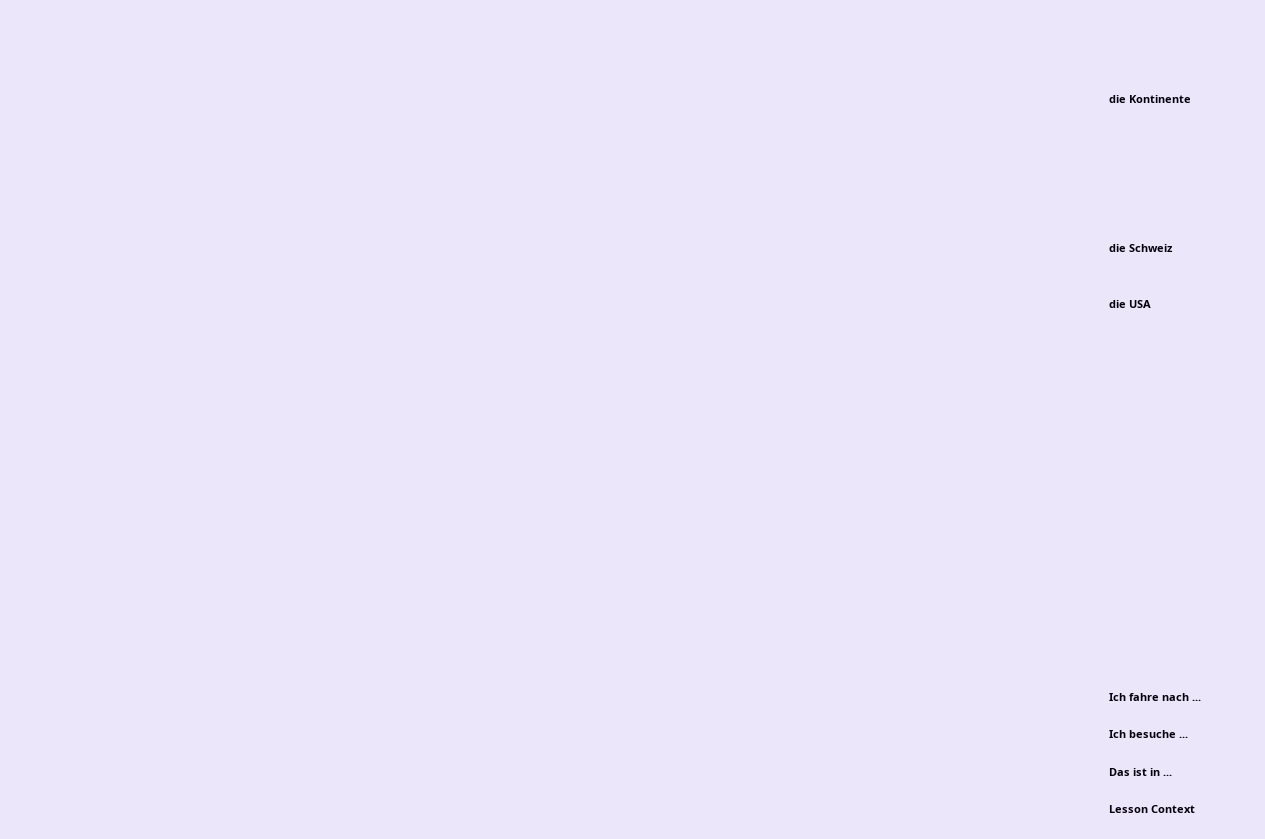die Kontinente







die Schweiz


die USA




















Ich fahre nach ...

Ich besuche ...

Das ist in ...

Lesson Context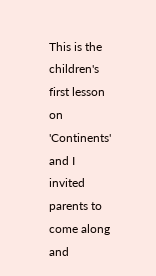This is the children's first lesson on 'Continents' and I invited parents to come along and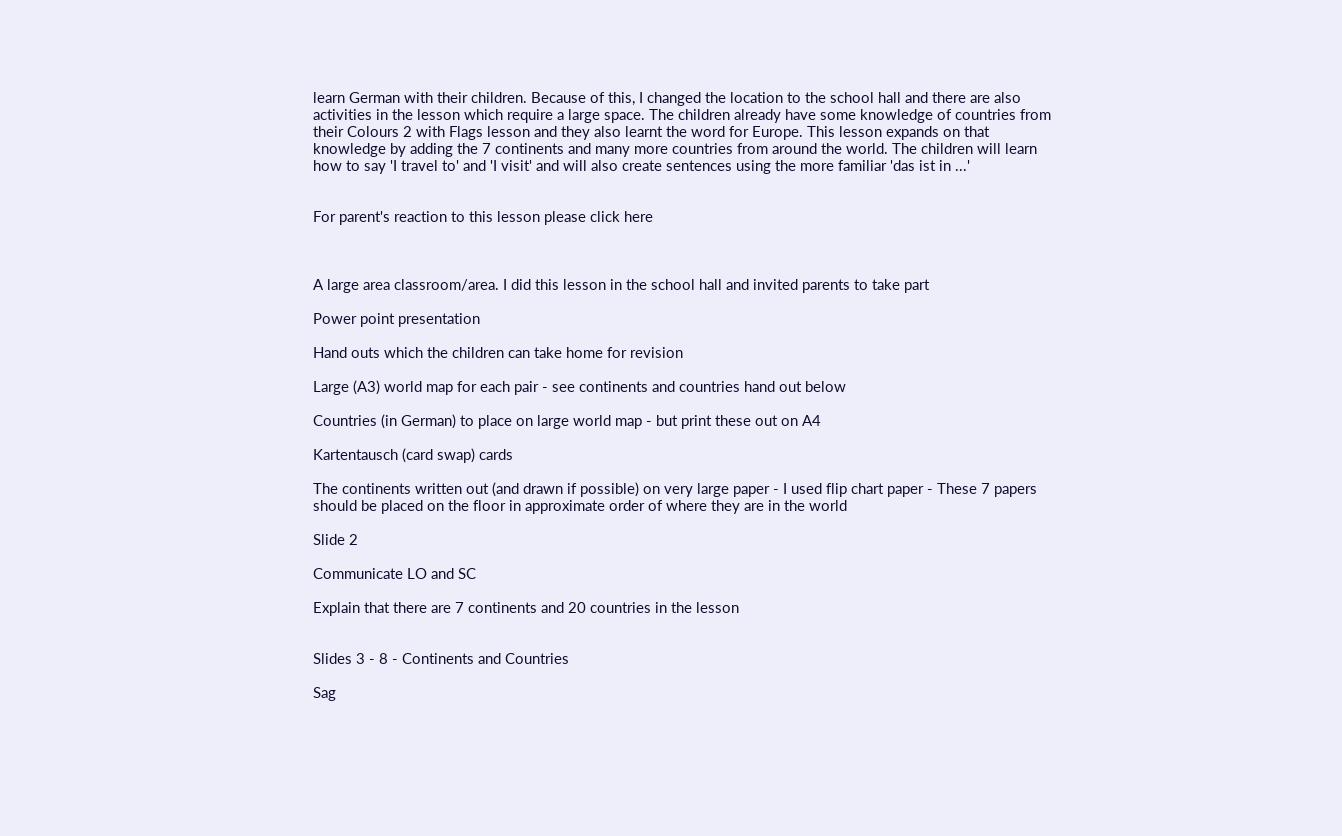learn German with their children. Because of this, I changed the location to the school hall and there are also activities in the lesson which require a large space. The children already have some knowledge of countries from their Colours 2 with Flags lesson and they also learnt the word for Europe. This lesson expands on that knowledge by adding the 7 continents and many more countries from around the world. The children will learn how to say 'I travel to' and 'I visit' and will also create sentences using the more familiar 'das ist in ...'


For parent's reaction to this lesson please click here



A large area classroom/area. I did this lesson in the school hall and invited parents to take part

Power point presentation

Hand outs which the children can take home for revision

Large (A3) world map for each pair - see continents and countries hand out below

Countries (in German) to place on large world map - but print these out on A4

Kartentausch (card swap) cards

The continents written out (and drawn if possible) on very large paper - I used flip chart paper - These 7 papers should be placed on the floor in approximate order of where they are in the world

Slide 2

Communicate LO and SC

Explain that there are 7 continents and 20 countries in the lesson


Slides 3 - 8 - Continents and Countries

Sag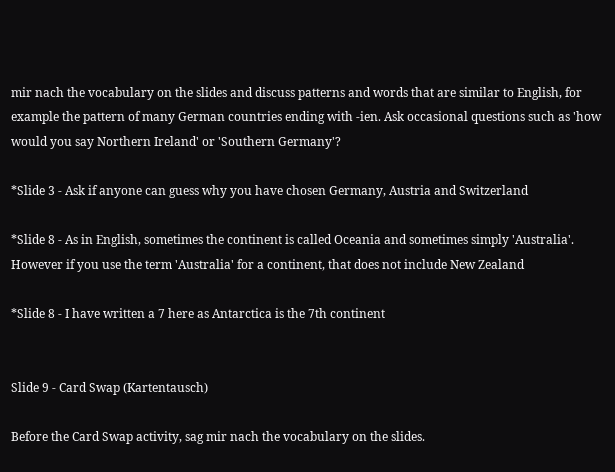mir nach the vocabulary on the slides and discuss patterns and words that are similar to English, for example the pattern of many German countries ending with -ien. Ask occasional questions such as 'how would you say Northern Ireland' or 'Southern Germany'?

*Slide 3 - Ask if anyone can guess why you have chosen Germany, Austria and Switzerland

*Slide 8 - As in English, sometimes the continent is called Oceania and sometimes simply 'Australia'. However if you use the term 'Australia' for a continent, that does not include New Zealand

*Slide 8 - I have written a 7 here as Antarctica is the 7th continent


Slide 9 - Card Swap (Kartentausch)

Before the Card Swap activity, sag mir nach the vocabulary on the slides.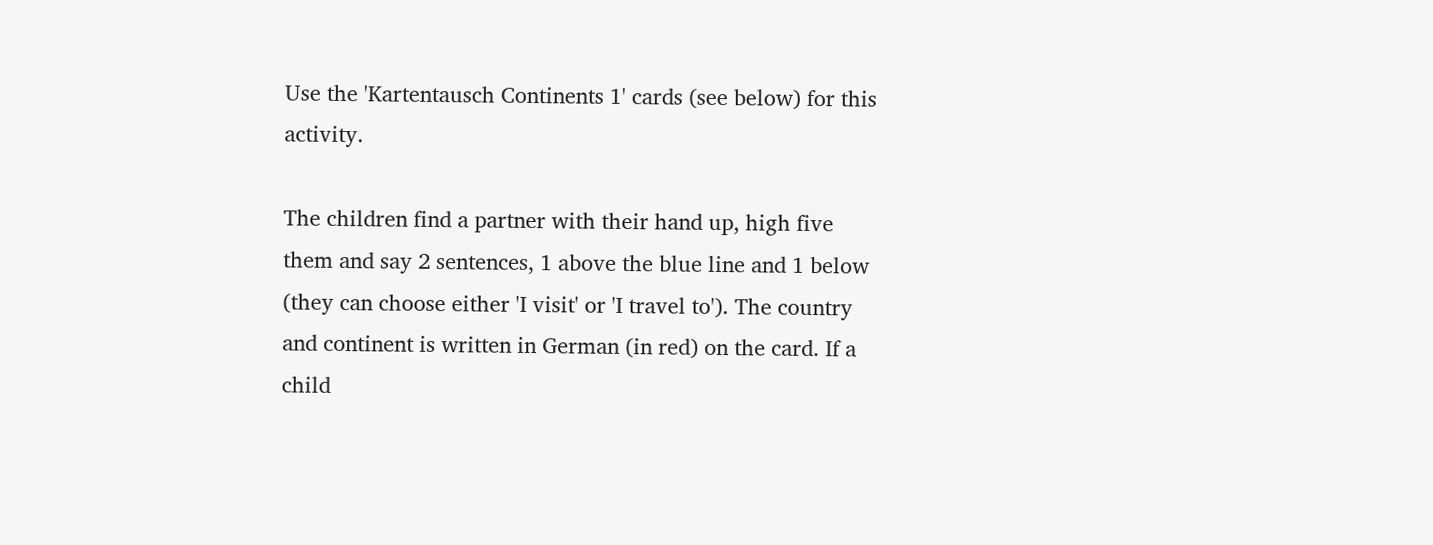Use the 'Kartentausch Continents 1' cards (see below) for this activity.

The children find a partner with their hand up, high five them and say 2 sentences, 1 above the blue line and 1 below (they can choose either 'I visit' or 'I travel to'). The country and continent is written in German (in red) on the card. If a child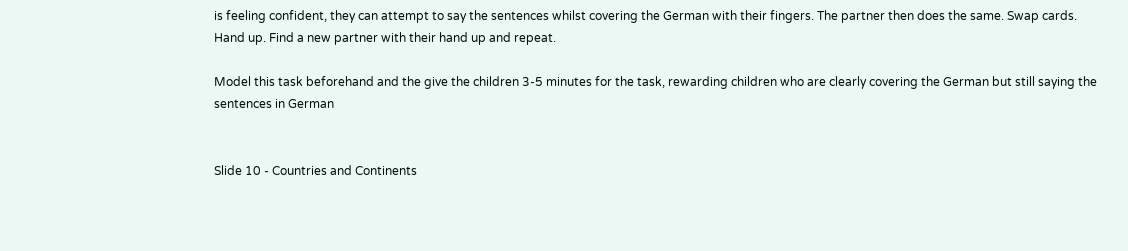is feeling confident, they can attempt to say the sentences whilst covering the German with their fingers. The partner then does the same. Swap cards. Hand up. Find a new partner with their hand up and repeat.

Model this task beforehand and the give the children 3-5 minutes for the task, rewarding children who are clearly covering the German but still saying the sentences in German


Slide 10 - Countries and Continents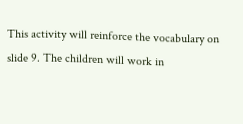This activity will reinforce the vocabulary on slide 9. The children will work in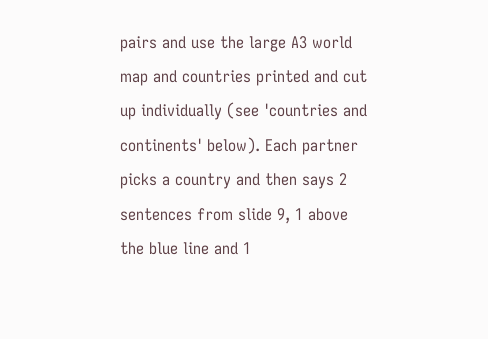pairs and use the large A3 world map and countries printed and cut up individually (see 'countries and continents' below). Each partner picks a country and then says 2 sentences from slide 9, 1 above the blue line and 1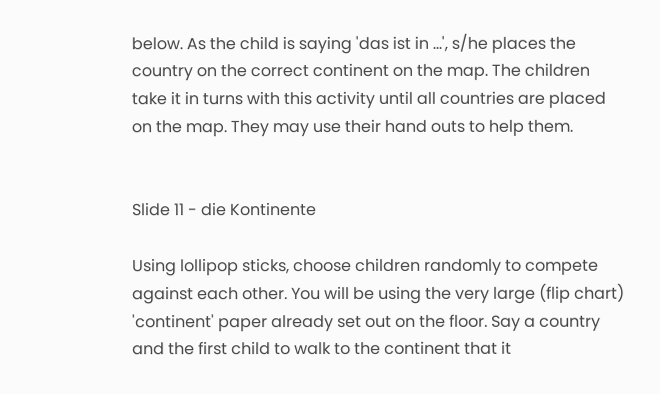below. As the child is saying 'das ist in ...', s/he places the country on the correct continent on the map. The children take it in turns with this activity until all countries are placed on the map. They may use their hand outs to help them.


Slide 11 - die Kontinente

Using lollipop sticks, choose children randomly to compete against each other. You will be using the very large (flip chart) 'continent' paper already set out on the floor. Say a country and the first child to walk to the continent that it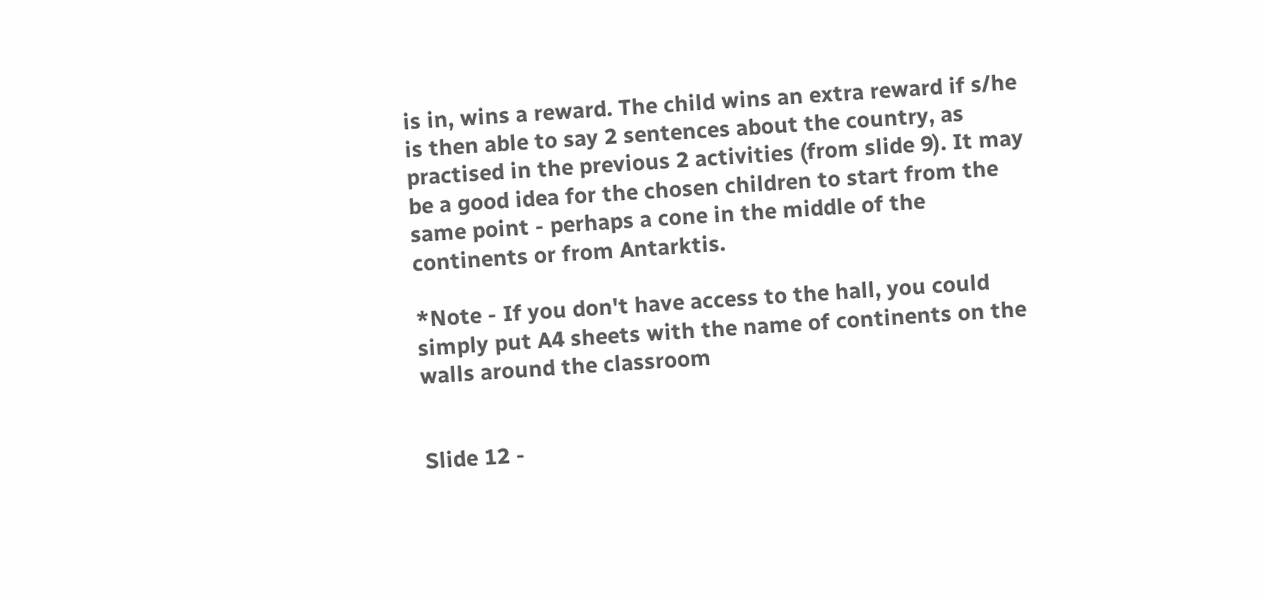is in, wins a reward. The child wins an extra reward if s/he is then able to say 2 sentences about the country, as practised in the previous 2 activities (from slide 9). It may be a good idea for the chosen children to start from the same point - perhaps a cone in the middle of the continents or from Antarktis.

*Note - If you don't have access to the hall, you could simply put A4 sheets with the name of continents on the walls around the classroom


Slide 12 -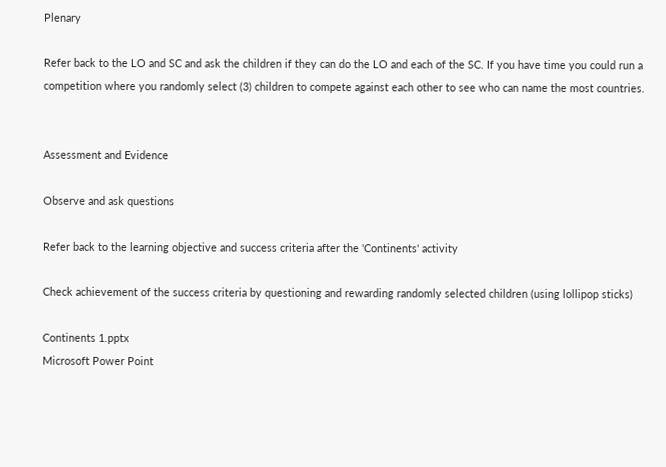Plenary

Refer back to the LO and SC and ask the children if they can do the LO and each of the SC. If you have time you could run a competition where you randomly select (3) children to compete against each other to see who can name the most countries.


Assessment and Evidence

Observe and ask questions

Refer back to the learning objective and success criteria after the 'Continents' activity

Check achievement of the success criteria by questioning and rewarding randomly selected children (using lollipop sticks)

Continents 1.pptx
Microsoft Power Point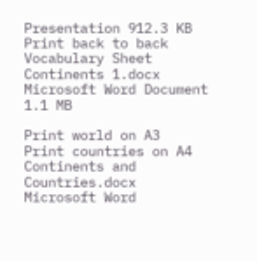Presentation 912.3 KB
Print back to back
Vocabulary Sheet Continents 1.docx
Microsoft Word Document 1.1 MB

Print world on A3
Print countries on A4
Continents and Countries.docx
Microsoft Word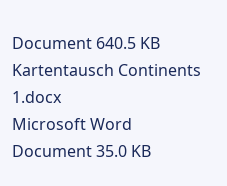Document 640.5 KB
Kartentausch Continents 1.docx
Microsoft Word Document 35.0 KB